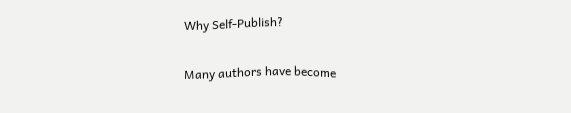Why Self-Publish?

Many authors have become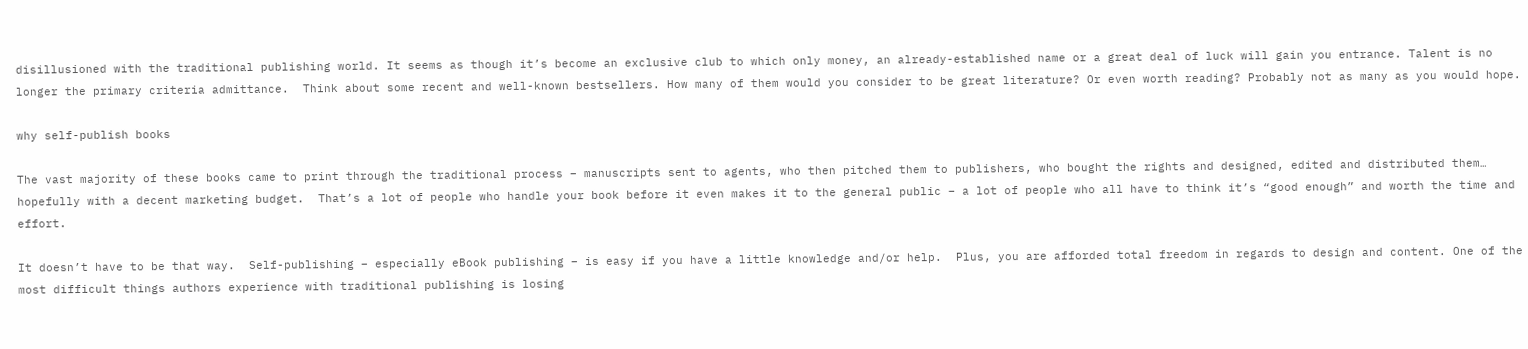disillusioned with the traditional publishing world. It seems as though it’s become an exclusive club to which only money, an already-established name or a great deal of luck will gain you entrance. Talent is no longer the primary criteria admittance.  Think about some recent and well-known bestsellers. How many of them would you consider to be great literature? Or even worth reading? Probably not as many as you would hope.

why self-publish books

The vast majority of these books came to print through the traditional process – manuscripts sent to agents, who then pitched them to publishers, who bought the rights and designed, edited and distributed them… hopefully with a decent marketing budget.  That’s a lot of people who handle your book before it even makes it to the general public – a lot of people who all have to think it’s “good enough” and worth the time and effort.

It doesn’t have to be that way.  Self-publishing – especially eBook publishing – is easy if you have a little knowledge and/or help.  Plus, you are afforded total freedom in regards to design and content. One of the most difficult things authors experience with traditional publishing is losing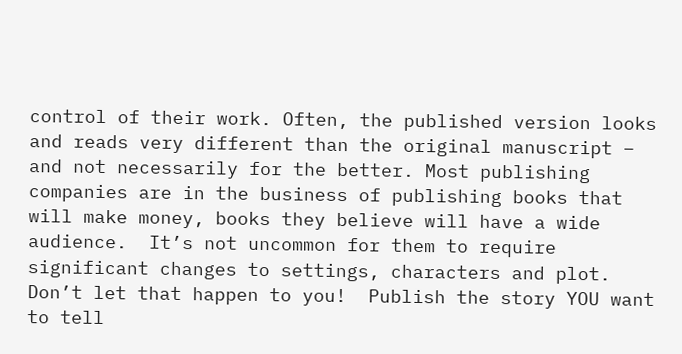control of their work. Often, the published version looks and reads very different than the original manuscript – and not necessarily for the better. Most publishing companies are in the business of publishing books that will make money, books they believe will have a wide audience.  It’s not uncommon for them to require significant changes to settings, characters and plot.  Don’t let that happen to you!  Publish the story YOU want to tell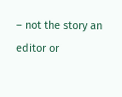– not the story an editor or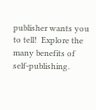publisher wants you to tell!  Explore the many benefits of self-publishing.